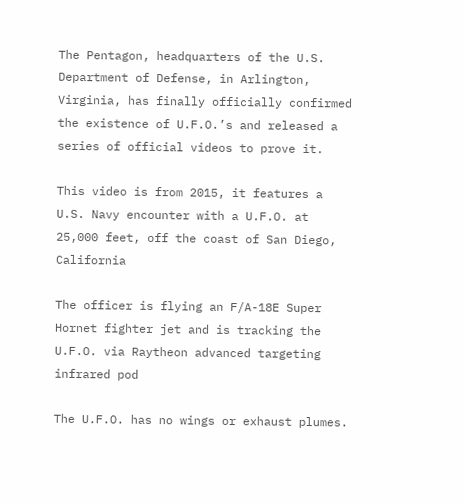The Pentagon, headquarters of the U.S. Department of Defense, in Arlington, Virginia, has finally officially confirmed the existence of U.F.O.’s and released a series of official videos to prove it.

This video is from 2015, it features a U.S. Navy encounter with a U.F.O. at 25,000 feet, off the coast of San Diego, California

The officer is flying an F/A-18E Super Hornet fighter jet and is tracking the U.F.O. via Raytheon advanced targeting infrared pod

The U.F.O. has no wings or exhaust plumes.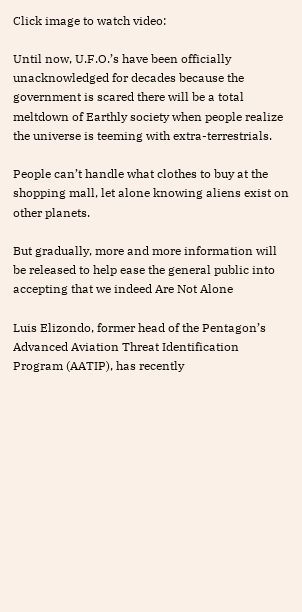Click image to watch video:

Until now, U.F.O.’s have been officially unacknowledged for decades because the government is scared there will be a total meltdown of Earthly society when people realize the universe is teeming with extra-terrestrials.

People can’t handle what clothes to buy at the shopping mall, let alone knowing aliens exist on other planets.

But gradually, more and more information will be released to help ease the general public into accepting that we indeed Are Not Alone

Luis Elizondo, former head of the Pentagon’s Advanced Aviation Threat Identification Program (AATIP), has recently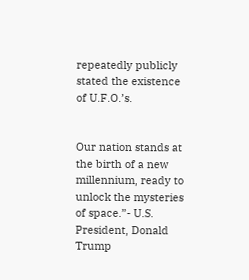repeatedly publicly stated the existence of U.F.O.’s.


Our nation stands at the birth of a new millennium, ready to unlock the mysteries of space.”- U.S. President, Donald Trump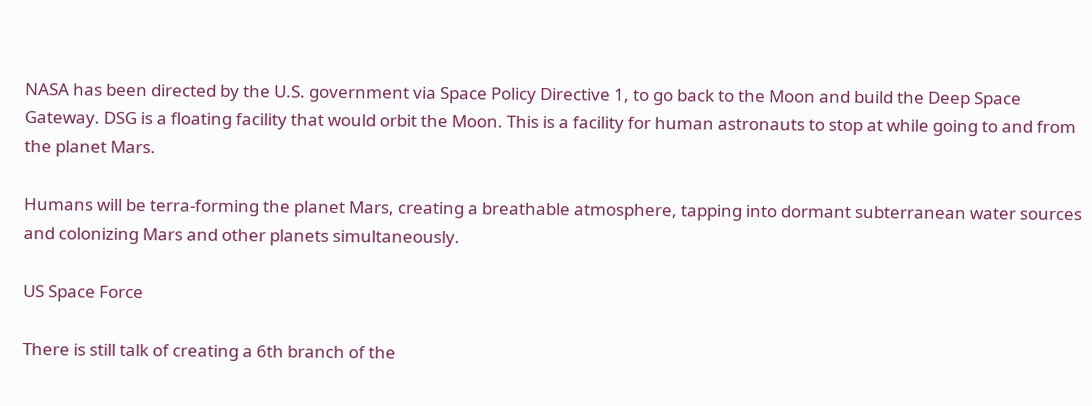NASA has been directed by the U.S. government via Space Policy Directive 1, to go back to the Moon and build the Deep Space Gateway. DSG is a floating facility that would orbit the Moon. This is a facility for human astronauts to stop at while going to and from the planet Mars.

Humans will be terra-forming the planet Mars, creating a breathable atmosphere, tapping into dormant subterranean water sources and colonizing Mars and other planets simultaneously.

US Space Force

There is still talk of creating a 6th branch of the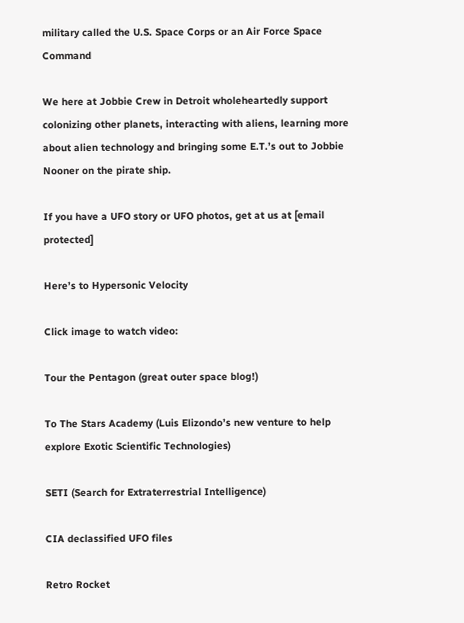military called the U.S. Space Corps or an Air Force Space Command

We here at Jobbie Crew in Detroit wholeheartedly support colonizing other planets, interacting with aliens, learning more about alien technology and bringing some E.T.’s out to Jobbie Nooner on the pirate ship.

If you have a UFO story or UFO photos, get at us at [email protected]

Here’s to Hypersonic Velocity

Click image to watch video:

Tour the Pentagon (great outer space blog!)

To The Stars Academy (Luis Elizondo’s new venture to help explore Exotic Scientific Technologies)

SETI (Search for Extraterrestrial Intelligence)

CIA declassified UFO files

Retro Rocket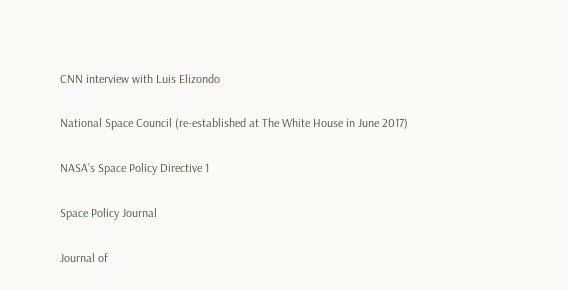CNN interview with Luis Elizondo

National Space Council (re-established at The White House in June 2017)

NASA’s Space Policy Directive 1

Space Policy Journal

Journal of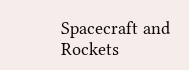Spacecraft and Rockets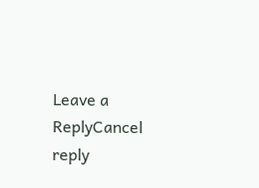Leave a ReplyCancel reply